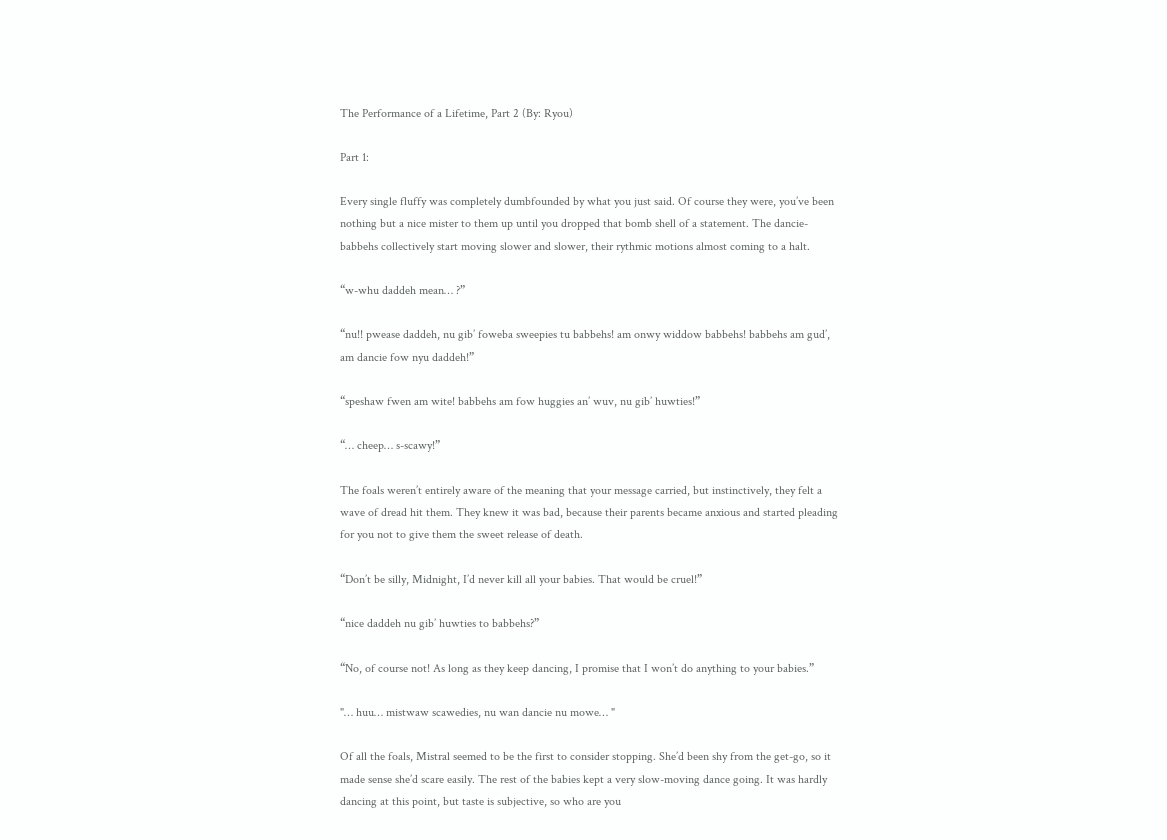The Performance of a Lifetime, Part 2 (By: Ryou)

Part 1:

Every single fluffy was completely dumbfounded by what you just said. Of course they were, you’ve been nothing but a nice mister to them up until you dropped that bomb shell of a statement. The dancie-babbehs collectively start moving slower and slower, their rythmic motions almost coming to a halt.

“w-whu daddeh mean… ?”

“nu!! pwease daddeh, nu gib’ foweba sweepies tu babbehs! am onwy widdow babbehs! babbehs am gud’, am dancie fow nyu daddeh!”

“speshaw fwen am wite! babbehs am fow huggies an’ wuv, nu gib’ huwties!”

“… cheep… s-scawy!”

The foals weren’t entirely aware of the meaning that your message carried, but instinctively, they felt a wave of dread hit them. They knew it was bad, because their parents became anxious and started pleading for you not to give them the sweet release of death.

“Don’t be silly, Midnight, I’d never kill all your babies. That would be cruel!”

“nice daddeh nu gib’ huwties to babbehs?”

“No, of course not! As long as they keep dancing, I promise that I won’t do anything to your babies.”

"… huu… mistwaw scawedies, nu wan dancie nu mowe… "

Of all the foals, Mistral seemed to be the first to consider stopping. She’d been shy from the get-go, so it made sense she’d scare easily. The rest of the babies kept a very slow-moving dance going. It was hardly dancing at this point, but taste is subjective, so who are you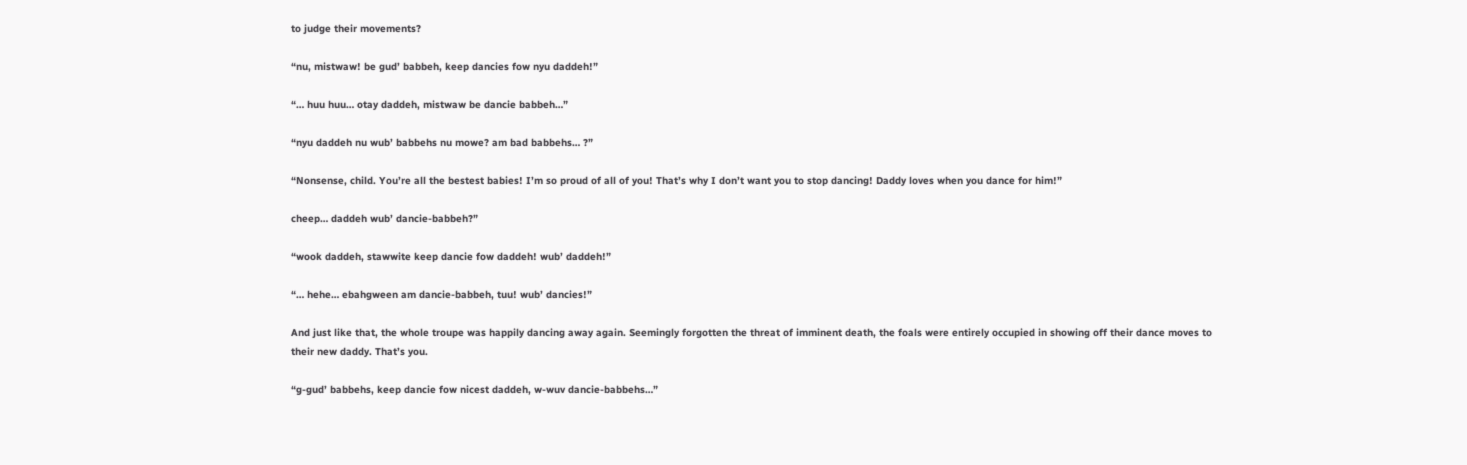to judge their movements?

“nu, mistwaw! be gud’ babbeh, keep dancies fow nyu daddeh!”

“… huu huu… otay daddeh, mistwaw be dancie babbeh…”

“nyu daddeh nu wub’ babbehs nu mowe? am bad babbehs… ?”

“Nonsense, child. You’re all the bestest babies! I’m so proud of all of you! That’s why I don’t want you to stop dancing! Daddy loves when you dance for him!”

cheep… daddeh wub’ dancie-babbeh?”

“wook daddeh, stawwite keep dancie fow daddeh! wub’ daddeh!”

“… hehe… ebahgween am dancie-babbeh, tuu! wub’ dancies!”

And just like that, the whole troupe was happily dancing away again. Seemingly forgotten the threat of imminent death, the foals were entirely occupied in showing off their dance moves to their new daddy. That’s you.

“g-gud’ babbehs, keep dancie fow nicest daddeh, w-wuv dancie-babbehs…”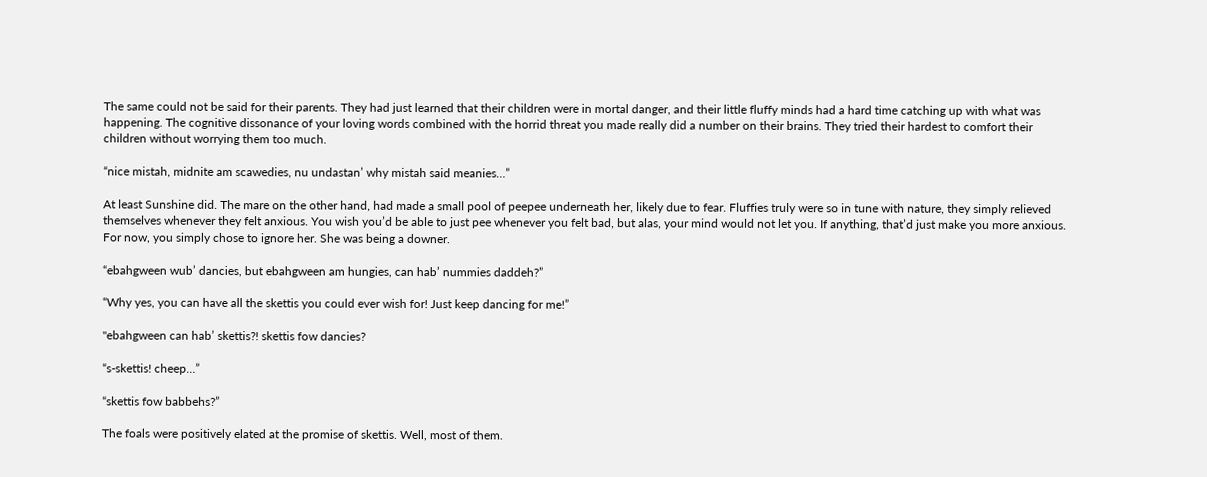The same could not be said for their parents. They had just learned that their children were in mortal danger, and their little fluffy minds had a hard time catching up with what was happening. The cognitive dissonance of your loving words combined with the horrid threat you made really did a number on their brains. They tried their hardest to comfort their children without worrying them too much.

“nice mistah, midnite am scawedies, nu undastan’ why mistah said meanies…”

At least Sunshine did. The mare on the other hand, had made a small pool of peepee underneath her, likely due to fear. Fluffies truly were so in tune with nature, they simply relieved themselves whenever they felt anxious. You wish you’d be able to just pee whenever you felt bad, but alas, your mind would not let you. If anything, that’d just make you more anxious. For now, you simply chose to ignore her. She was being a downer.

“ebahgween wub’ dancies, but ebahgween am hungies, can hab’ nummies daddeh?”

“Why yes, you can have all the skettis you could ever wish for! Just keep dancing for me!”

"ebahgween can hab’ skettis?! skettis fow dancies?

“s-skettis! cheep…”

“skettis fow babbehs?”

The foals were positively elated at the promise of skettis. Well, most of them.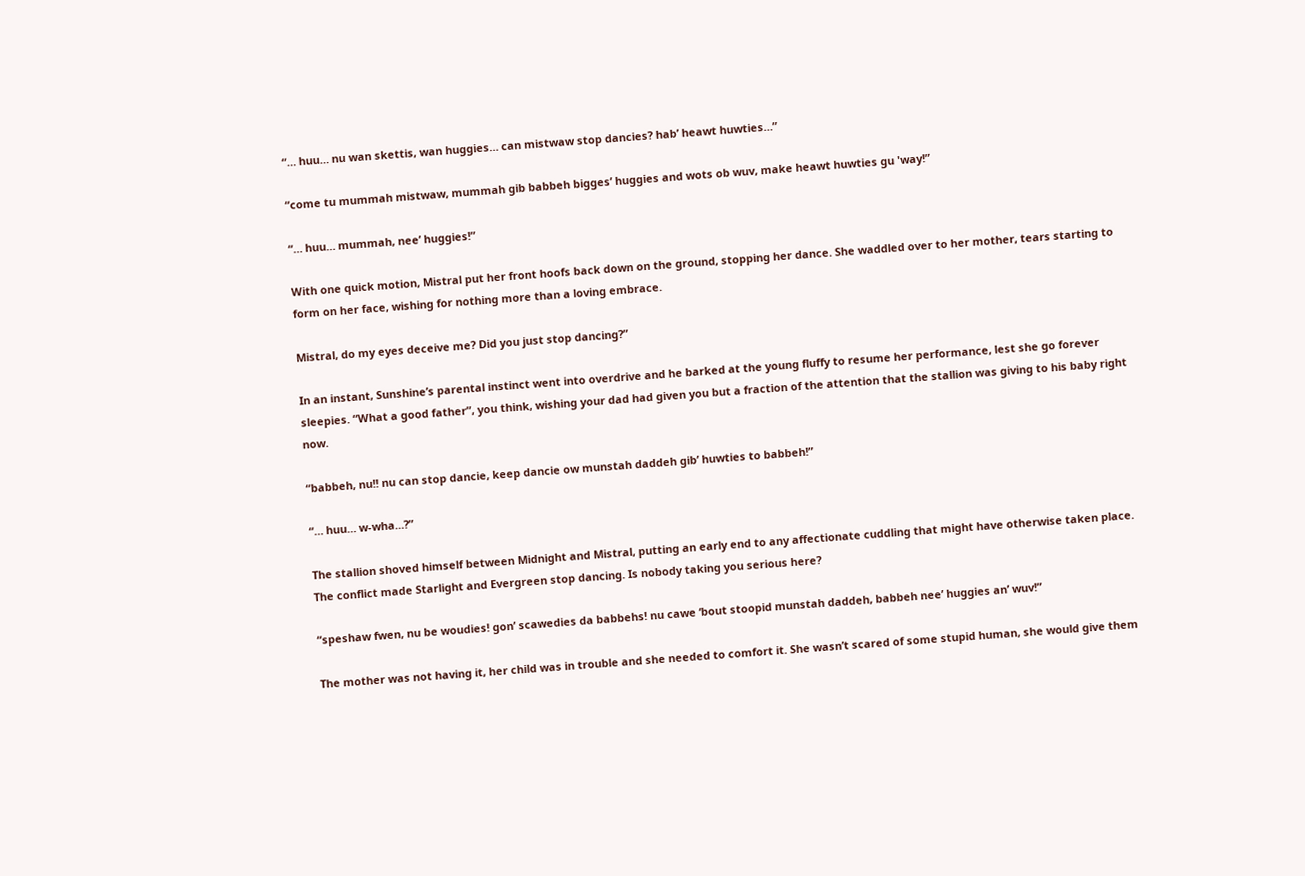“… huu… nu wan skettis, wan huggies… can mistwaw stop dancies? hab’ heawt huwties…”

“come tu mummah mistwaw, mummah gib babbeh bigges’ huggies and wots ob wuv, make heawt huwties gu 'way!”

“… huu… mummah, nee’ huggies!”

With one quick motion, Mistral put her front hoofs back down on the ground, stopping her dance. She waddled over to her mother, tears starting to form on her face, wishing for nothing more than a loving embrace.

Mistral, do my eyes deceive me? Did you just stop dancing?”

In an instant, Sunshine’s parental instinct went into overdrive and he barked at the young fluffy to resume her performance, lest she go forever sleepies. “What a good father”, you think, wishing your dad had given you but a fraction of the attention that the stallion was giving to his baby right now.

“babbeh, nu!! nu can stop dancie, keep dancie ow munstah daddeh gib’ huwties to babbeh!”

“… huu… w-wha…?”

The stallion shoved himself between Midnight and Mistral, putting an early end to any affectionate cuddling that might have otherwise taken place. The conflict made Starlight and Evergreen stop dancing. Is nobody taking you serious here?

“speshaw fwen, nu be woudies! gon’ scawedies da babbehs! nu cawe ‘bout stoopid munstah daddeh, babbeh nee’ huggies an’ wuv!”

The mother was not having it, her child was in trouble and she needed to comfort it. She wasn’t scared of some stupid human, she would give them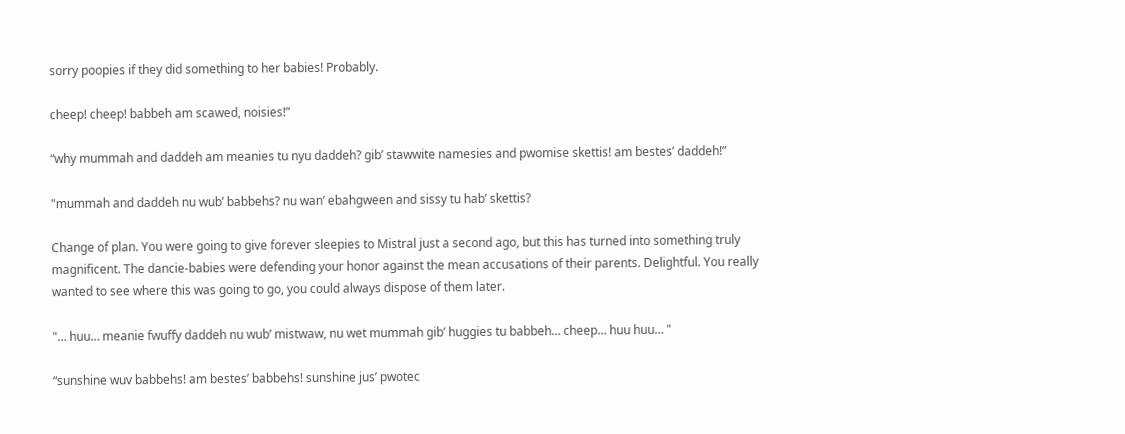sorry poopies if they did something to her babies! Probably.

cheep! cheep! babbeh am scawed, noisies!”

“why mummah and daddeh am meanies tu nyu daddeh? gib’ stawwite namesies and pwomise skettis! am bestes’ daddeh!”

"mummah and daddeh nu wub’ babbehs? nu wan’ ebahgween and sissy tu hab’ skettis?

Change of plan. You were going to give forever sleepies to Mistral just a second ago, but this has turned into something truly magnificent. The dancie-babies were defending your honor against the mean accusations of their parents. Delightful. You really wanted to see where this was going to go, you could always dispose of them later.

"… huu… meanie fwuffy daddeh nu wub’ mistwaw, nu wet mummah gib’ huggies tu babbeh… cheep… huu huu… "

“sunshine wuv babbehs! am bestes’ babbehs! sunshine jus’ pwotec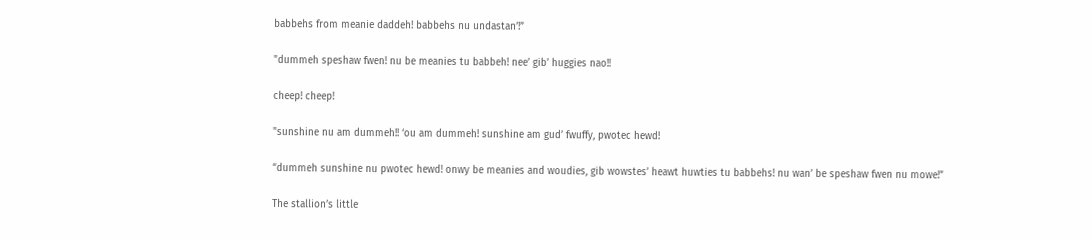babbehs from meanie daddeh! babbehs nu undastan’!”

"dummeh speshaw fwen! nu be meanies tu babbeh! nee’ gib’ huggies nao!!

cheep! cheep!

"sunshine nu am dummeh!! ‘ou am dummeh! sunshine am gud’ fwuffy, pwotec hewd!

“dummeh sunshine nu pwotec hewd! onwy be meanies and woudies, gib wowstes’ heawt huwties tu babbehs! nu wan’ be speshaw fwen nu mowe!”

The stallion’s little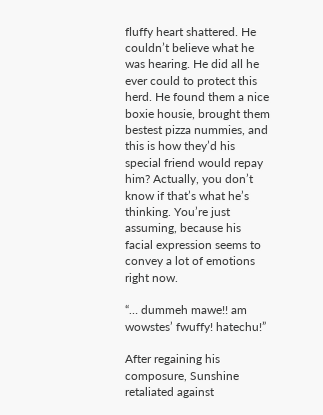fluffy heart shattered. He couldn’t believe what he was hearing. He did all he ever could to protect this herd. He found them a nice boxie housie, brought them bestest pizza nummies, and this is how they’d his special friend would repay him? Actually, you don’t know if that’s what he’s thinking. You’re just assuming, because his facial expression seems to convey a lot of emotions right now.

“… dummeh mawe!! am wowstes’ fwuffy! hatechu!”

After regaining his composure, Sunshine retaliated against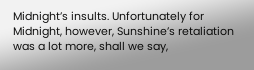Midnight’s insults. Unfortunately for Midnight, however, Sunshine’s retaliation was a lot more, shall we say,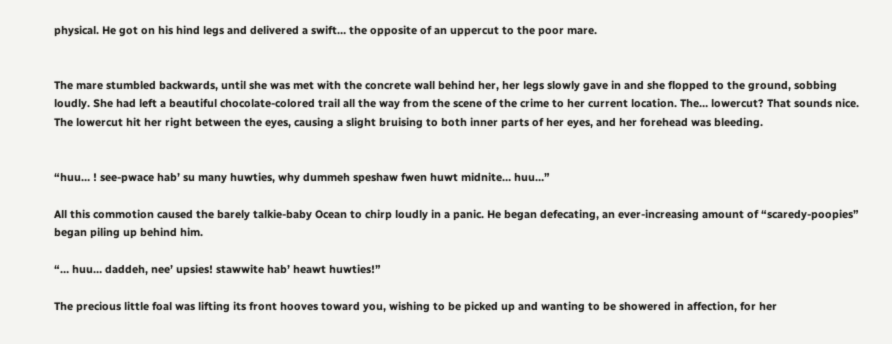physical. He got on his hind legs and delivered a swift… the opposite of an uppercut to the poor mare.


The mare stumbled backwards, until she was met with the concrete wall behind her, her legs slowly gave in and she flopped to the ground, sobbing loudly. She had left a beautiful chocolate-colored trail all the way from the scene of the crime to her current location. The… lowercut? That sounds nice. The lowercut hit her right between the eyes, causing a slight bruising to both inner parts of her eyes, and her forehead was bleeding.


“huu… ! see-pwace hab’ su many huwties, why dummeh speshaw fwen huwt midnite… huu…”

All this commotion caused the barely talkie-baby Ocean to chirp loudly in a panic. He began defecating, an ever-increasing amount of “scaredy-poopies” began piling up behind him.

“… huu… daddeh, nee’ upsies! stawwite hab’ heawt huwties!”

The precious little foal was lifting its front hooves toward you, wishing to be picked up and wanting to be showered in affection, for her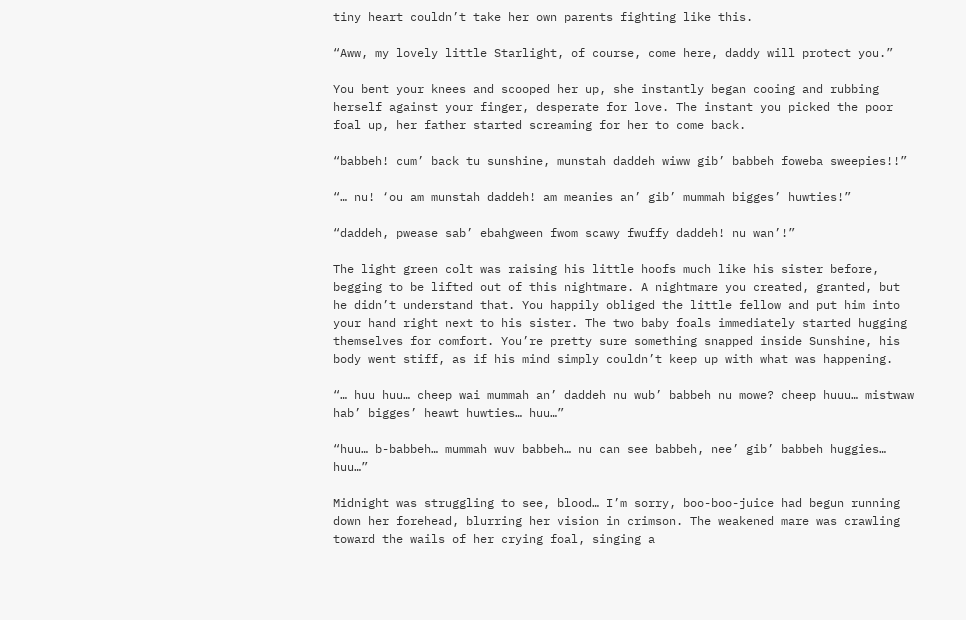tiny heart couldn’t take her own parents fighting like this.

“Aww, my lovely little Starlight, of course, come here, daddy will protect you.”

You bent your knees and scooped her up, she instantly began cooing and rubbing herself against your finger, desperate for love. The instant you picked the poor foal up, her father started screaming for her to come back.

“babbeh! cum’ back tu sunshine, munstah daddeh wiww gib’ babbeh foweba sweepies!!”

“… nu! ‘ou am munstah daddeh! am meanies an’ gib’ mummah bigges’ huwties!”

“daddeh, pwease sab’ ebahgween fwom scawy fwuffy daddeh! nu wan’!”

The light green colt was raising his little hoofs much like his sister before, begging to be lifted out of this nightmare. A nightmare you created, granted, but he didn’t understand that. You happily obliged the little fellow and put him into your hand right next to his sister. The two baby foals immediately started hugging themselves for comfort. You’re pretty sure something snapped inside Sunshine, his body went stiff, as if his mind simply couldn’t keep up with what was happening.

“… huu huu… cheep wai mummah an’ daddeh nu wub’ babbeh nu mowe? cheep huuu… mistwaw hab’ bigges’ heawt huwties… huu…”

“huu… b-babbeh… mummah wuv babbeh… nu can see babbeh, nee’ gib’ babbeh huggies… huu…”

Midnight was struggling to see, blood… I’m sorry, boo-boo-juice had begun running down her forehead, blurring her vision in crimson. The weakened mare was crawling toward the wails of her crying foal, singing a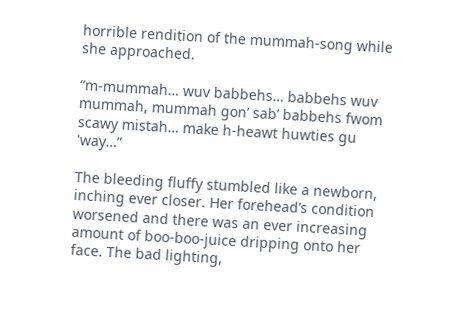horrible rendition of the mummah-song while she approached.

“m-mummah… wuv babbehs… babbehs wuv mummah, mummah gon’ sab’ babbehs fwom scawy mistah… make h-heawt huwties gu 'way…”

The bleeding fluffy stumbled like a newborn, inching ever closer. Her forehead’s condition worsened and there was an ever increasing amount of boo-boo-juice dripping onto her face. The bad lighting,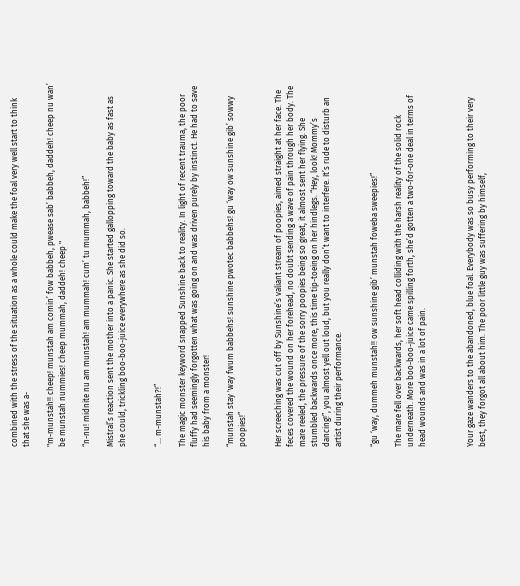combined with the stress of the situation as a whole could make the foal very well start to think that she was a-

"m-munstah!! cheep! munstah am comin’ fow babbeh, pwease sab’ babbeh, daddeh! cheep nu wan’ be munstah nummies! cheep mummah, daddeh! cheep "

“n-nu! midnite nu am munstah! am mummah! cum’ tu mummah, babbeh!”

Mistral’s reaction sent the mother into a panic. She started gallopping toward the baby as fast as she could, trickling boo-boo-juice everywhere as she did so.


“… m-munstah?!”

The magic monster keyword snapped Sunshine back to reality. In light of recent trauma, the poor fluffy had seemingly forgotten what was going on and was driven purely by instinct. He had to save his baby from a monster!

“munstah stay 'way fwum babbehs! sunshine pwotec babbehs! gu ‘way ow sunshine gib’ sowwy poopies!”


Her screeching was cut off by Sunshine’s valiant stream of poopies, aimed straight at her face. The feces covered the wound on her forehead, no doubt sending a wave of pain through her body. The mare reeled, the pressure of the sorry poopies being so great, it almost sent her flying. She stumbled backwards once more, this time tip-toeing on her hindlegs. “Hey, look! Mommy’s dancing!”, you almost yell out loud, but you really don’t want to interfere. It’s rude to disturb an artist during their performance.


“gu ‘way, dummeh munstah!! ow sunshine gib’ munstah foweba sweepies!”

The mare fell over backwards, her soft head colliding with the harsh reality of the solid rock underneath. More boo-boo-juice came spilling forth, she’d gotten a two-for-one deal in terms of head wounds and was in a lot of pain.



Your gaze wanders to the abandoned, blue foal. Everybody was so busy performing to their very best, they forgot all about him. The poor little guy was suffering by himself,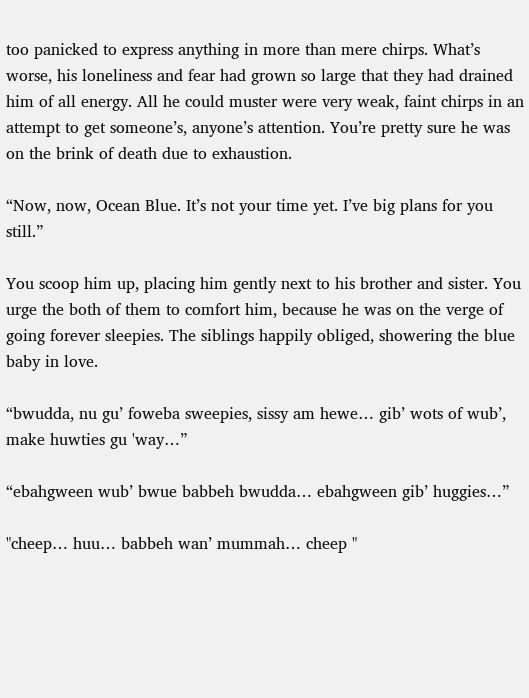too panicked to express anything in more than mere chirps. What’s worse, his loneliness and fear had grown so large that they had drained him of all energy. All he could muster were very weak, faint chirps in an attempt to get someone’s, anyone’s attention. You’re pretty sure he was on the brink of death due to exhaustion.

“Now, now, Ocean Blue. It’s not your time yet. I’ve big plans for you still.”

You scoop him up, placing him gently next to his brother and sister. You urge the both of them to comfort him, because he was on the verge of going forever sleepies. The siblings happily obliged, showering the blue baby in love.

“bwudda, nu gu’ foweba sweepies, sissy am hewe… gib’ wots of wub’, make huwties gu 'way…”

“ebahgween wub’ bwue babbeh bwudda… ebahgween gib’ huggies…”

"cheep… huu… babbeh wan’ mummah… cheep "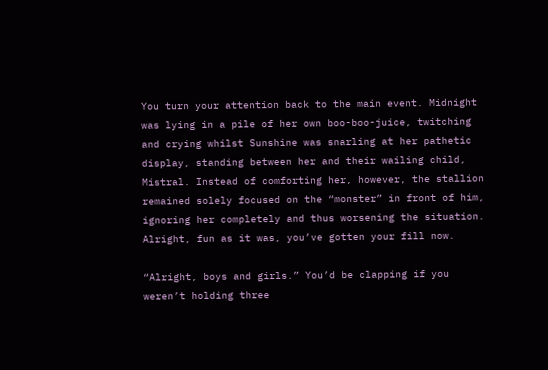You turn your attention back to the main event. Midnight was lying in a pile of her own boo-boo-juice, twitching and crying whilst Sunshine was snarling at her pathetic display, standing between her and their wailing child, Mistral. Instead of comforting her, however, the stallion remained solely focused on the “monster” in front of him, ignoring her completely and thus worsening the situation. Alright, fun as it was, you’ve gotten your fill now.

“Alright, boys and girls.” You’d be clapping if you weren’t holding three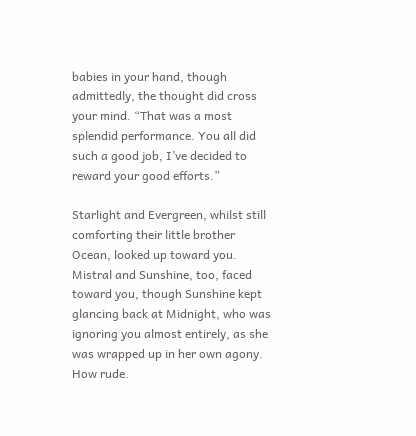babies in your hand, though admittedly, the thought did cross your mind. “That was a most splendid performance. You all did such a good job, I’ve decided to reward your good efforts.”

Starlight and Evergreen, whilst still comforting their little brother Ocean, looked up toward you. Mistral and Sunshine, too, faced toward you, though Sunshine kept glancing back at Midnight, who was ignoring you almost entirely, as she was wrapped up in her own agony. How rude.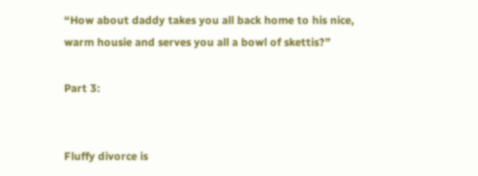“How about daddy takes you all back home to his nice, warm housie and serves you all a bowl of skettis?”

Part 3:


Fluffy divorce is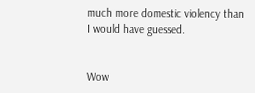much more domestic violency than I would have guessed.


Wow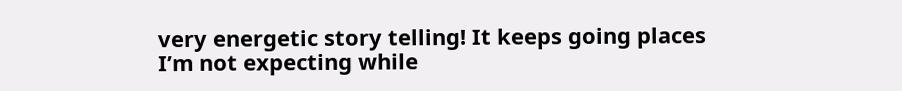very energetic story telling! It keeps going places I’m not expecting while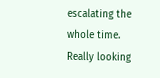escalating the whole time. Really looking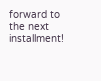forward to the next installment!